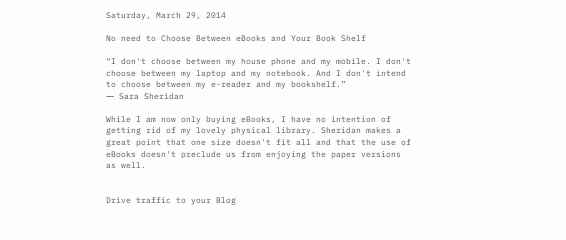Saturday, March 29, 2014

No need to Choose Between eBooks and Your Book Shelf

“I don't choose between my house phone and my mobile. I don't choose between my laptop and my notebook. And I don't intend to choose between my e-reader and my bookshelf.”
― Sara Sheridan

While I am now only buying eBooks, I have no intention of getting rid of my lovely physical library. Sheridan makes a great point that one size doesn't fit all and that the use of eBooks doesn't preclude us from enjoying the paper versions as well.


Drive traffic to your Blog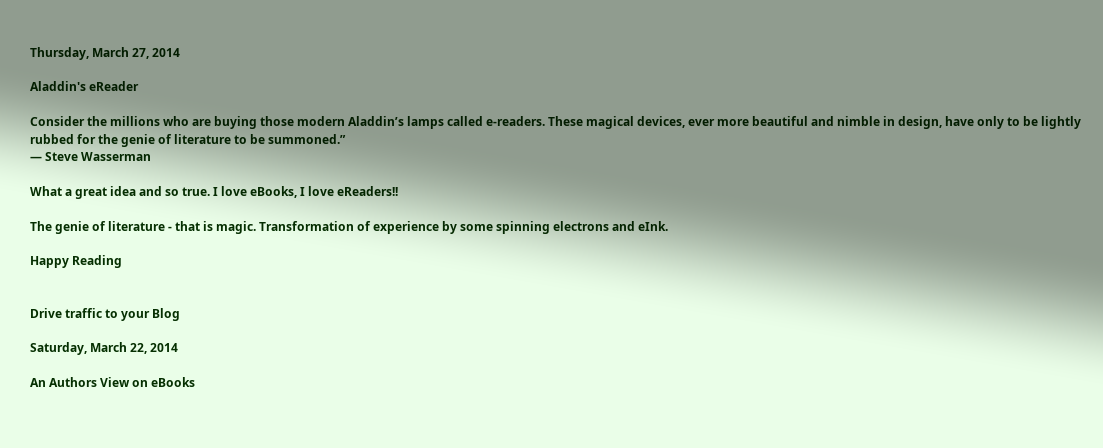Thursday, March 27, 2014

Aladdin's eReader

Consider the millions who are buying those modern Aladdin’s lamps called e-readers. These magical devices, ever more beautiful and nimble in design, have only to be lightly rubbed for the genie of literature to be summoned.”
― Steve Wasserman

What a great idea and so true. I love eBooks, I love eReaders!!

The genie of literature - that is magic. Transformation of experience by some spinning electrons and eInk.

Happy Reading


Drive traffic to your Blog

Saturday, March 22, 2014

An Authors View on eBooks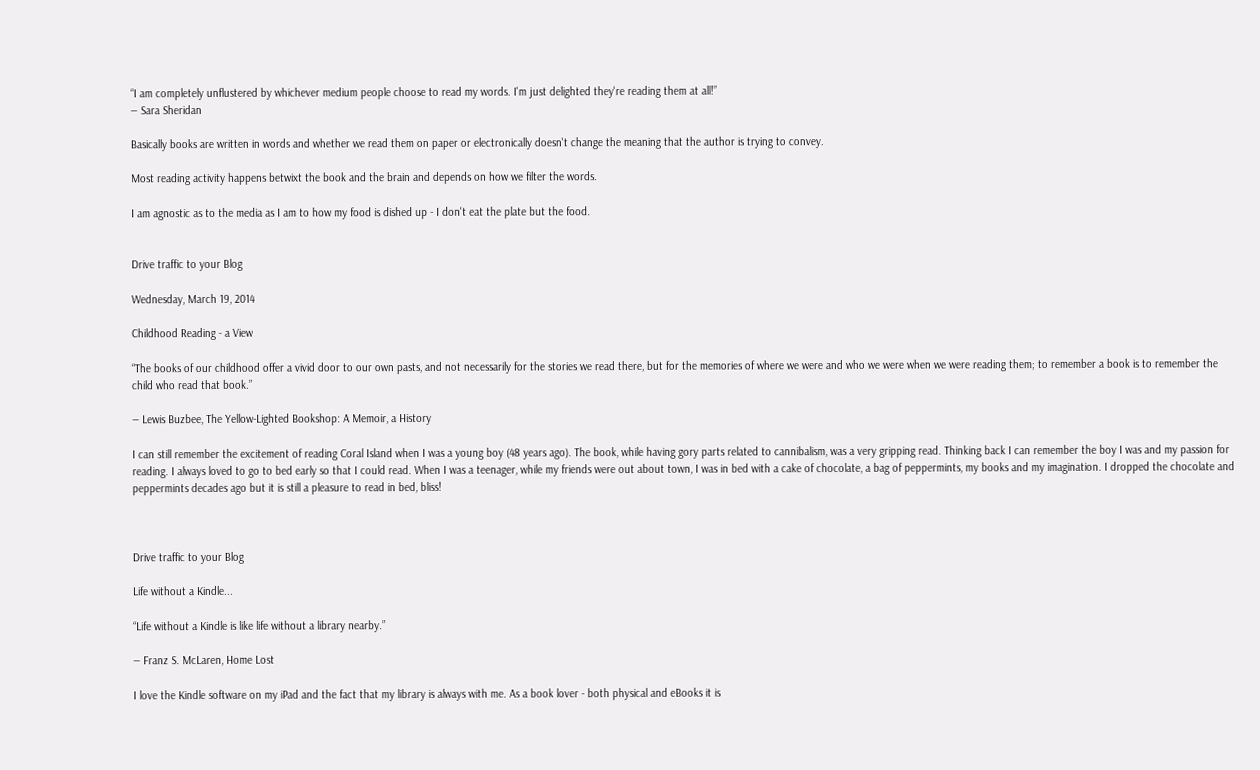“I am completely unflustered by whichever medium people choose to read my words. I'm just delighted they're reading them at all!”
― Sara Sheridan

Basically books are written in words and whether we read them on paper or electronically doesn't change the meaning that the author is trying to convey.

Most reading activity happens betwixt the book and the brain and depends on how we filter the words.

I am agnostic as to the media as I am to how my food is dished up - I don't eat the plate but the food.


Drive traffic to your Blog

Wednesday, March 19, 2014

Childhood Reading - a View

“The books of our childhood offer a vivid door to our own pasts, and not necessarily for the stories we read there, but for the memories of where we were and who we were when we were reading them; to remember a book is to remember the child who read that book.”

― Lewis Buzbee, The Yellow-Lighted Bookshop: A Memoir, a History

I can still remember the excitement of reading Coral Island when I was a young boy (48 years ago). The book, while having gory parts related to cannibalism, was a very gripping read. Thinking back I can remember the boy I was and my passion for reading. I always loved to go to bed early so that I could read. When I was a teenager, while my friends were out about town, I was in bed with a cake of chocolate, a bag of peppermints, my books and my imagination. I dropped the chocolate and peppermints decades ago but it is still a pleasure to read in bed, bliss!



Drive traffic to your Blog

Life without a Kindle...

“Life without a Kindle is like life without a library nearby.”

― Franz S. McLaren, Home Lost

I love the Kindle software on my iPad and the fact that my library is always with me. As a book lover - both physical and eBooks it is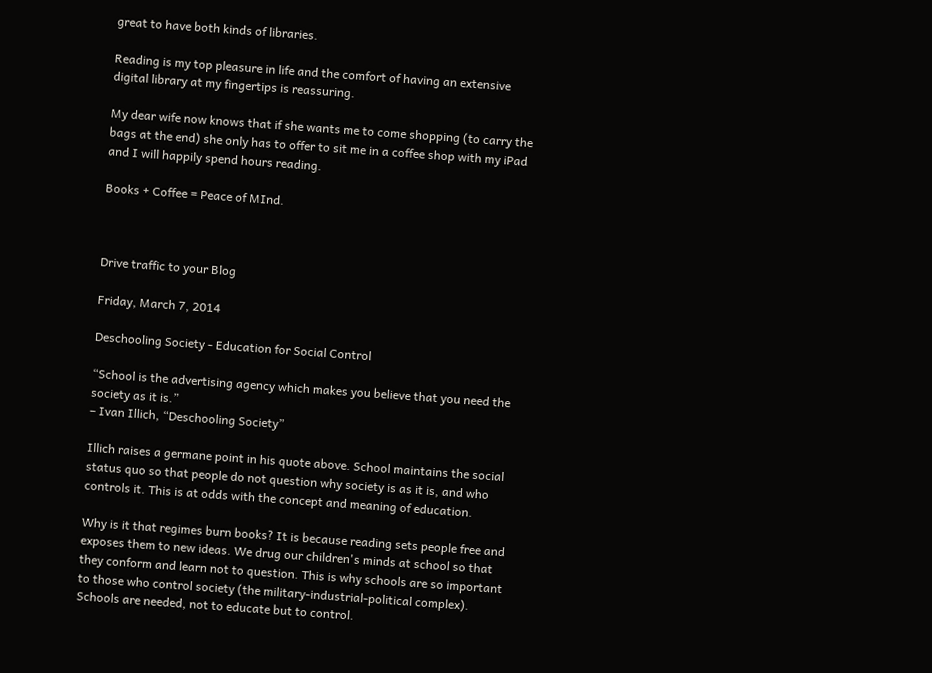great to have both kinds of libraries.

Reading is my top pleasure in life and the comfort of having an extensive digital library at my fingertips is reassuring.

My dear wife now knows that if she wants me to come shopping (to carry the bags at the end) she only has to offer to sit me in a coffee shop with my iPad and I will happily spend hours reading.

Books + Coffee = Peace of MInd.



Drive traffic to your Blog

Friday, March 7, 2014

Deschooling Society - Education for Social Control

“School is the advertising agency which makes you believe that you need the society as it is.”
– Ivan Illich, “Deschooling Society”

Illich raises a germane point in his quote above. School maintains the social status quo so that people do not question why society is as it is, and who controls it. This is at odds with the concept and meaning of education.

Why is it that regimes burn books? It is because reading sets people free and exposes them to new ideas. We drug our children's minds at school so that they conform and learn not to question. This is why schools are so important to those who control society (the military-industrial-political complex). Schools are needed, not to educate but to control.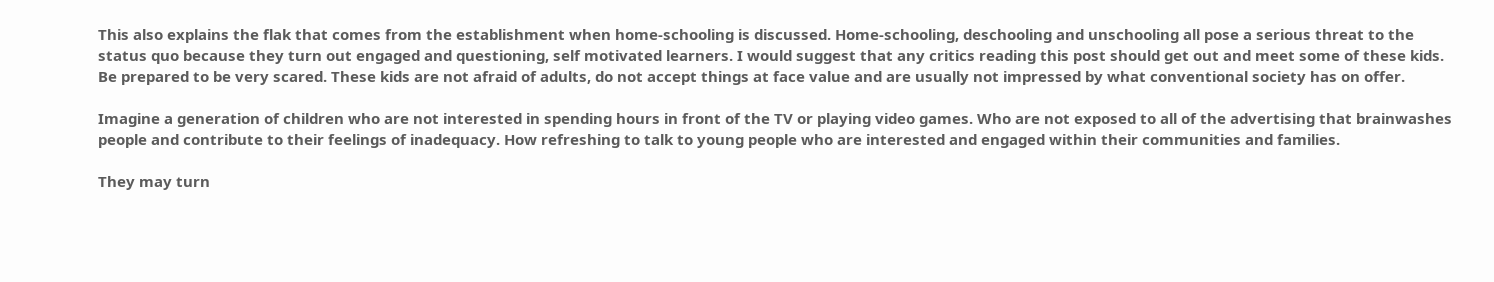This also explains the flak that comes from the establishment when home-schooling is discussed. Home-schooling, deschooling and unschooling all pose a serious threat to the status quo because they turn out engaged and questioning, self motivated learners. I would suggest that any critics reading this post should get out and meet some of these kids. Be prepared to be very scared. These kids are not afraid of adults, do not accept things at face value and are usually not impressed by what conventional society has on offer.

Imagine a generation of children who are not interested in spending hours in front of the TV or playing video games. Who are not exposed to all of the advertising that brainwashes people and contribute to their feelings of inadequacy. How refreshing to talk to young people who are interested and engaged within their communities and families.

They may turn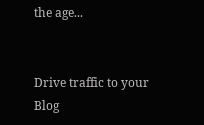the age...


Drive traffic to your Blog